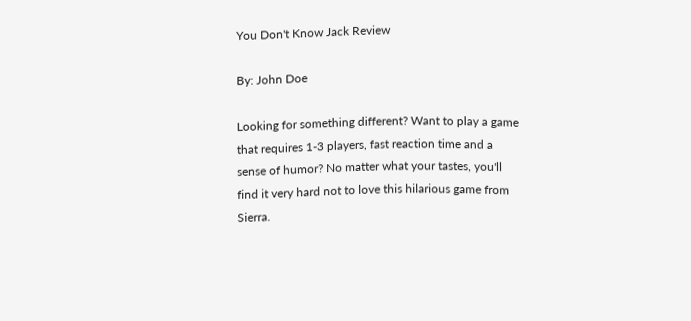You Don't Know Jack Review

By: John Doe

Looking for something different? Want to play a game that requires 1-3 players, fast reaction time and a sense of humor? No matter what your tastes, you'll find it very hard not to love this hilarious game from Sierra.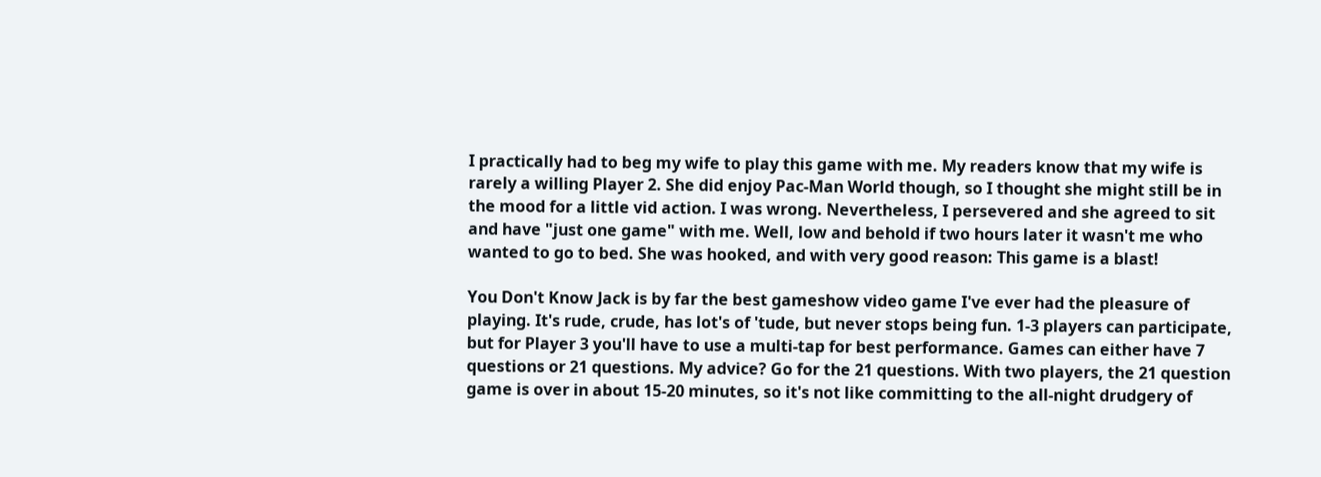I practically had to beg my wife to play this game with me. My readers know that my wife is rarely a willing Player 2. She did enjoy Pac-Man World though, so I thought she might still be in the mood for a little vid action. I was wrong. Nevertheless, I persevered and she agreed to sit and have "just one game" with me. Well, low and behold if two hours later it wasn't me who wanted to go to bed. She was hooked, and with very good reason: This game is a blast!

You Don't Know Jack is by far the best gameshow video game I've ever had the pleasure of playing. It's rude, crude, has lot's of 'tude, but never stops being fun. 1-3 players can participate, but for Player 3 you'll have to use a multi-tap for best performance. Games can either have 7 questions or 21 questions. My advice? Go for the 21 questions. With two players, the 21 question game is over in about 15-20 minutes, so it's not like committing to the all-night drudgery of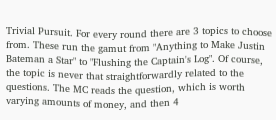Trivial Pursuit. For every round there are 3 topics to choose from. These run the gamut from "Anything to Make Justin Bateman a Star" to "Flushing the Captain's Log". Of course, the topic is never that straightforwardly related to the questions. The MC reads the question, which is worth varying amounts of money, and then 4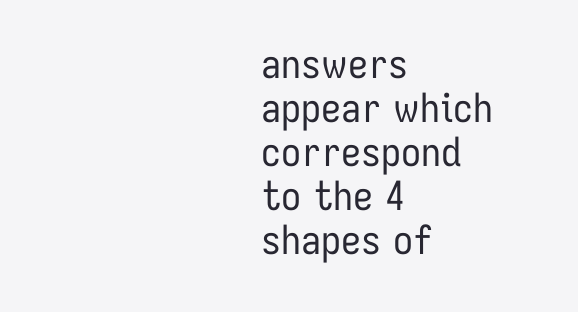answers appear which correspond to the 4 shapes of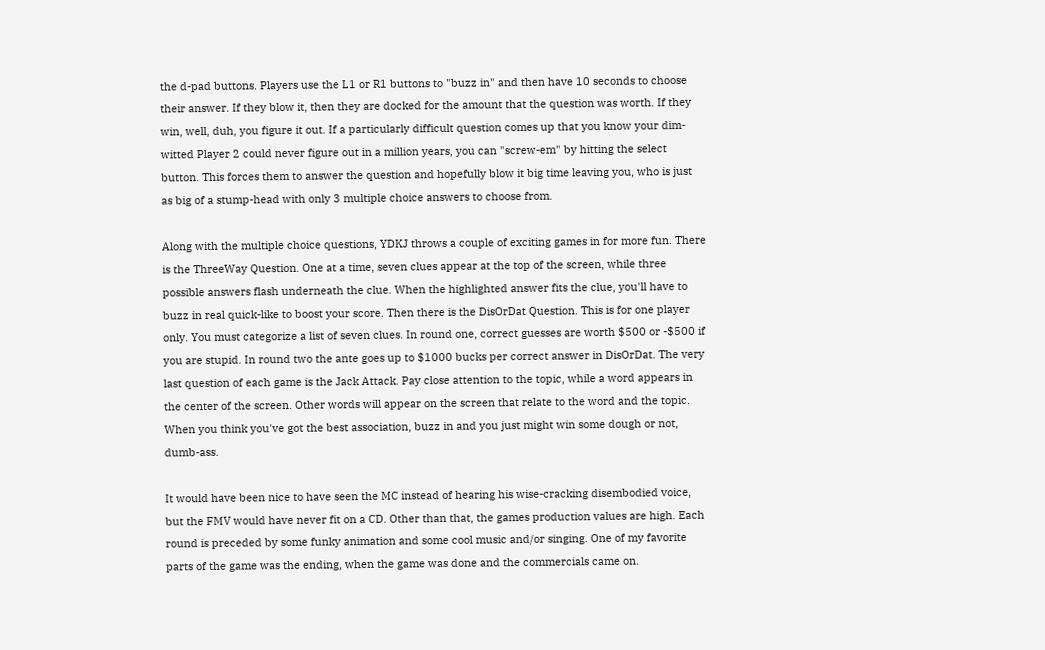the d-pad buttons. Players use the L1 or R1 buttons to "buzz in" and then have 10 seconds to choose their answer. If they blow it, then they are docked for the amount that the question was worth. If they win, well, duh, you figure it out. If a particularly difficult question comes up that you know your dim-witted Player 2 could never figure out in a million years, you can "screw-em" by hitting the select button. This forces them to answer the question and hopefully blow it big time leaving you, who is just as big of a stump-head with only 3 multiple choice answers to choose from.

Along with the multiple choice questions, YDKJ throws a couple of exciting games in for more fun. There is the ThreeWay Question. One at a time, seven clues appear at the top of the screen, while three possible answers flash underneath the clue. When the highlighted answer fits the clue, you'll have to buzz in real quick-like to boost your score. Then there is the DisOrDat Question. This is for one player only. You must categorize a list of seven clues. In round one, correct guesses are worth $500 or -$500 if you are stupid. In round two the ante goes up to $1000 bucks per correct answer in DisOrDat. The very last question of each game is the Jack Attack. Pay close attention to the topic, while a word appears in the center of the screen. Other words will appear on the screen that relate to the word and the topic. When you think you've got the best association, buzz in and you just might win some dough or not, dumb-ass.

It would have been nice to have seen the MC instead of hearing his wise-cracking disembodied voice, but the FMV would have never fit on a CD. Other than that, the games production values are high. Each round is preceded by some funky animation and some cool music and/or singing. One of my favorite parts of the game was the ending, when the game was done and the commercials came on.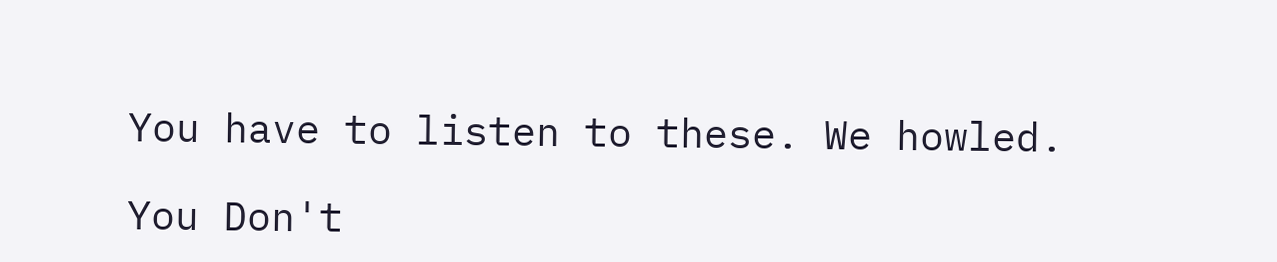You have to listen to these. We howled.

You Don't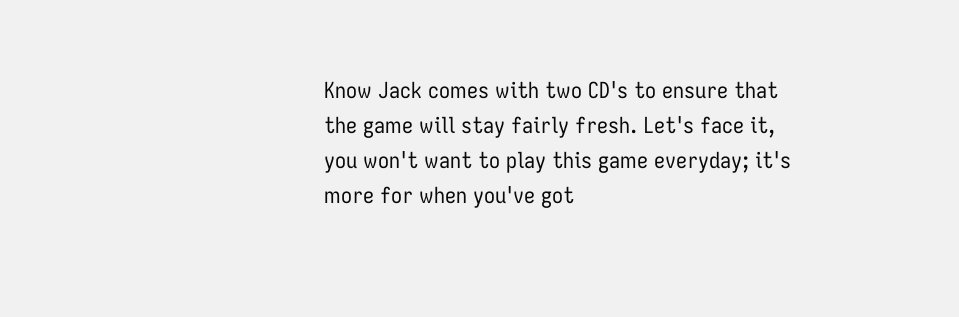Know Jack comes with two CD's to ensure that the game will stay fairly fresh. Let's face it, you won't want to play this game everyday; it's more for when you've got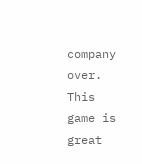company over. This game is great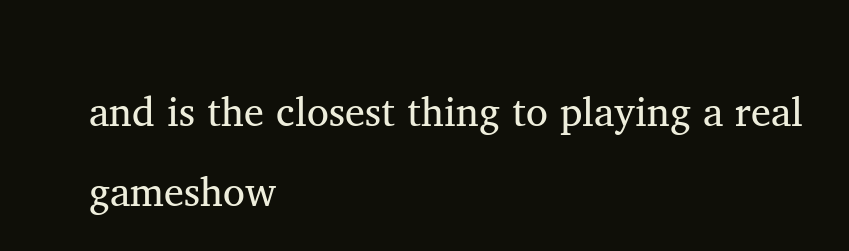and is the closest thing to playing a real gameshow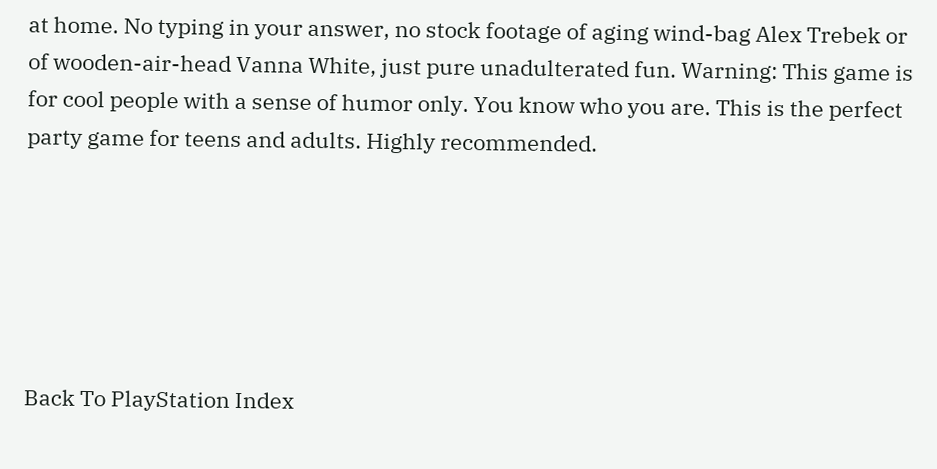at home. No typing in your answer, no stock footage of aging wind-bag Alex Trebek or of wooden-air-head Vanna White, just pure unadulterated fun. Warning: This game is for cool people with a sense of humor only. You know who you are. This is the perfect party game for teens and adults. Highly recommended.






Back To PlayStation Index